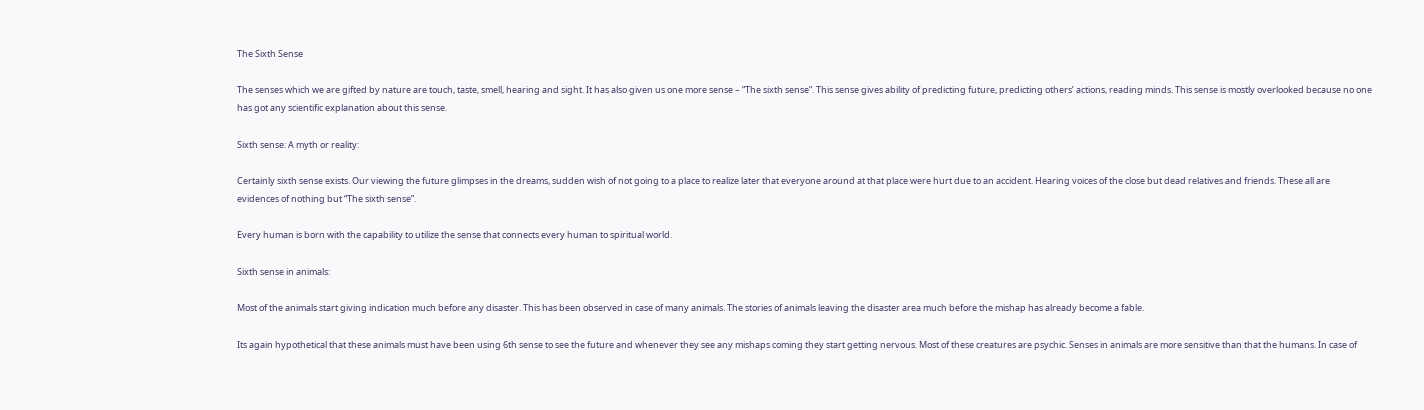The Sixth Sense

The senses which we are gifted by nature are touch, taste, smell, hearing and sight. It has also given us one more sense – “The sixth sense”. This sense gives ability of predicting future, predicting others’ actions, reading minds. This sense is mostly overlooked because no one has got any scientific explanation about this sense.

Sixth sense: A myth or reality:

Certainly sixth sense exists. Our viewing the future glimpses in the dreams, sudden wish of not going to a place to realize later that everyone around at that place were hurt due to an accident. Hearing voices of the close but dead relatives and friends. These all are evidences of nothing but “The sixth sense”.

Every human is born with the capability to utilize the sense that connects every human to spiritual world.

Sixth sense in animals:

Most of the animals start giving indication much before any disaster. This has been observed in case of many animals. The stories of animals leaving the disaster area much before the mishap has already become a fable.

Its again hypothetical that these animals must have been using 6th sense to see the future and whenever they see any mishaps coming they start getting nervous. Most of these creatures are psychic. Senses in animals are more sensitive than that the humans. In case of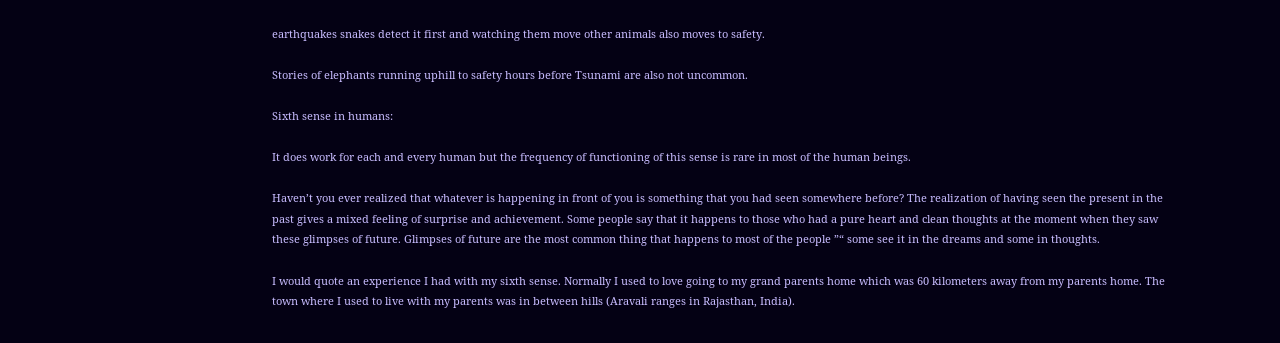earthquakes snakes detect it first and watching them move other animals also moves to safety.

Stories of elephants running uphill to safety hours before Tsunami are also not uncommon.

Sixth sense in humans:

It does work for each and every human but the frequency of functioning of this sense is rare in most of the human beings.

Haven’t you ever realized that whatever is happening in front of you is something that you had seen somewhere before? The realization of having seen the present in the past gives a mixed feeling of surprise and achievement. Some people say that it happens to those who had a pure heart and clean thoughts at the moment when they saw these glimpses of future. Glimpses of future are the most common thing that happens to most of the people ”“ some see it in the dreams and some in thoughts.

I would quote an experience I had with my sixth sense. Normally I used to love going to my grand parents home which was 60 kilometers away from my parents home. The town where I used to live with my parents was in between hills (Aravali ranges in Rajasthan, India).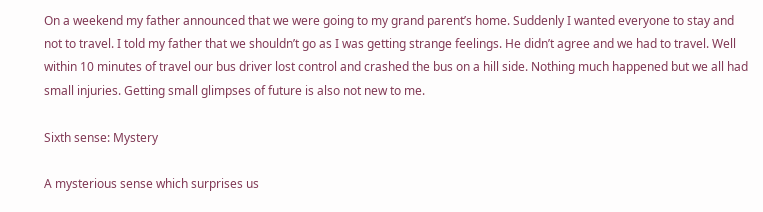On a weekend my father announced that we were going to my grand parent’s home. Suddenly I wanted everyone to stay and not to travel. I told my father that we shouldn’t go as I was getting strange feelings. He didn’t agree and we had to travel. Well within 10 minutes of travel our bus driver lost control and crashed the bus on a hill side. Nothing much happened but we all had small injuries. Getting small glimpses of future is also not new to me.

Sixth sense: Mystery

A mysterious sense which surprises us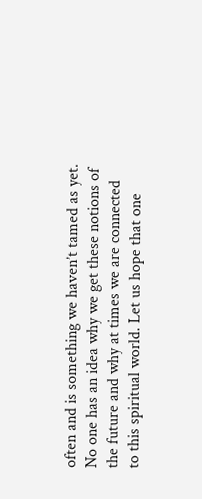often and is something we haven’t tamed as yet. No one has an idea why we get these notions of the future and why at times we are connected to this spiritual world. Let us hope that one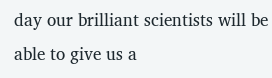day our brilliant scientists will be able to give us a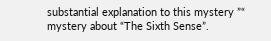substantial explanation to this mystery ”“ mystery about “The Sixth Sense”.